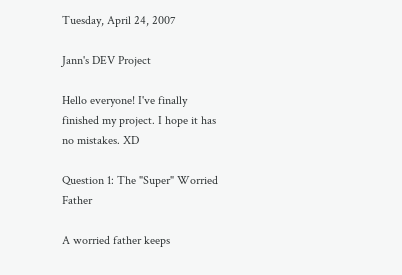Tuesday, April 24, 2007

Jann's DEV Project

Hello everyone! I've finally finished my project. I hope it has no mistakes. XD

Question 1: The "Super" Worried Father

A worried father keeps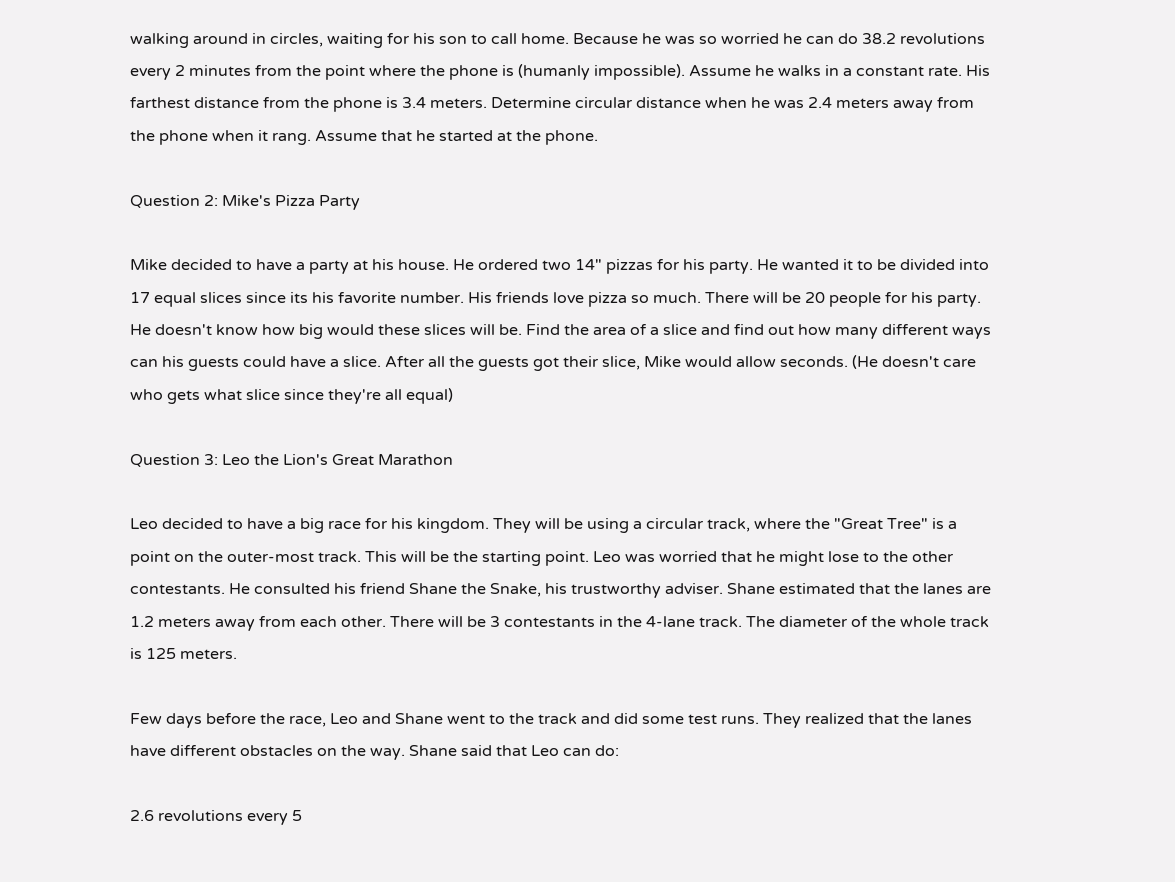walking around in circles, waiting for his son to call home. Because he was so worried he can do 38.2 revolutions every 2 minutes from the point where the phone is (humanly impossible). Assume he walks in a constant rate. His farthest distance from the phone is 3.4 meters. Determine circular distance when he was 2.4 meters away from the phone when it rang. Assume that he started at the phone.

Question 2: Mike's Pizza Party

Mike decided to have a party at his house. He ordered two 14" pizzas for his party. He wanted it to be divided into 17 equal slices since its his favorite number. His friends love pizza so much. There will be 20 people for his party. He doesn't know how big would these slices will be. Find the area of a slice and find out how many different ways can his guests could have a slice. After all the guests got their slice, Mike would allow seconds. (He doesn't care who gets what slice since they're all equal)

Question 3: Leo the Lion's Great Marathon

Leo decided to have a big race for his kingdom. They will be using a circular track, where the "Great Tree" is a point on the outer-most track. This will be the starting point. Leo was worried that he might lose to the other contestants. He consulted his friend Shane the Snake, his trustworthy adviser. Shane estimated that the lanes are 1.2 meters away from each other. There will be 3 contestants in the 4-lane track. The diameter of the whole track is 125 meters.

Few days before the race, Leo and Shane went to the track and did some test runs. They realized that the lanes have different obstacles on the way. Shane said that Leo can do:

2.6 revolutions every 5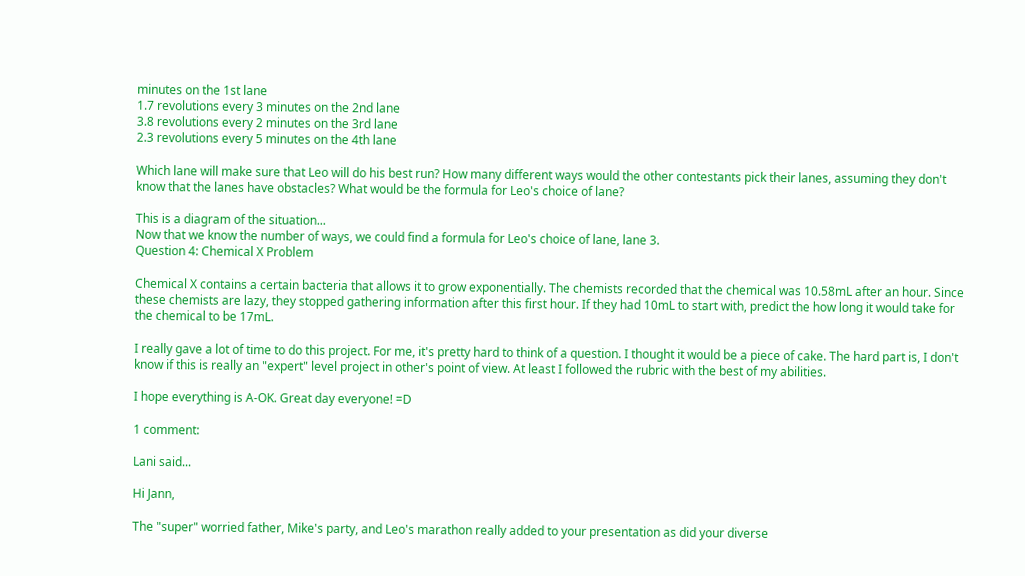minutes on the 1st lane
1.7 revolutions every 3 minutes on the 2nd lane
3.8 revolutions every 2 minutes on the 3rd lane
2.3 revolutions every 5 minutes on the 4th lane

Which lane will make sure that Leo will do his best run? How many different ways would the other contestants pick their lanes, assuming they don't know that the lanes have obstacles? What would be the formula for Leo's choice of lane?

This is a diagram of the situation...
Now that we know the number of ways, we could find a formula for Leo's choice of lane, lane 3.
Question 4: Chemical X Problem

Chemical X contains a certain bacteria that allows it to grow exponentially. The chemists recorded that the chemical was 10.58mL after an hour. Since these chemists are lazy, they stopped gathering information after this first hour. If they had 10mL to start with, predict the how long it would take for the chemical to be 17mL.

I really gave a lot of time to do this project. For me, it's pretty hard to think of a question. I thought it would be a piece of cake. The hard part is, I don't know if this is really an "expert" level project in other's point of view. At least I followed the rubric with the best of my abilities.

I hope everything is A-OK. Great day everyone! =D

1 comment:

Lani said...

Hi Jann,

The "super" worried father, Mike's party, and Leo's marathon really added to your presentation as did your diverse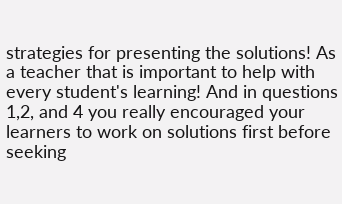strategies for presenting the solutions! As a teacher that is important to help with every student's learning! And in questions 1,2, and 4 you really encouraged your learners to work on solutions first before seeking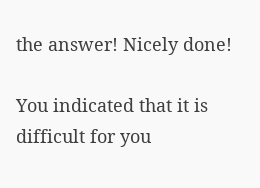the answer! Nicely done!

You indicated that it is difficult for you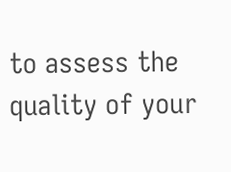to assess the quality of your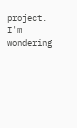project. I'm wondering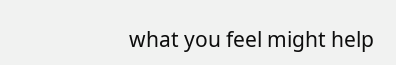what you feel might help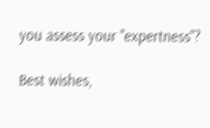you assess your "expertness"?

Best wishes,